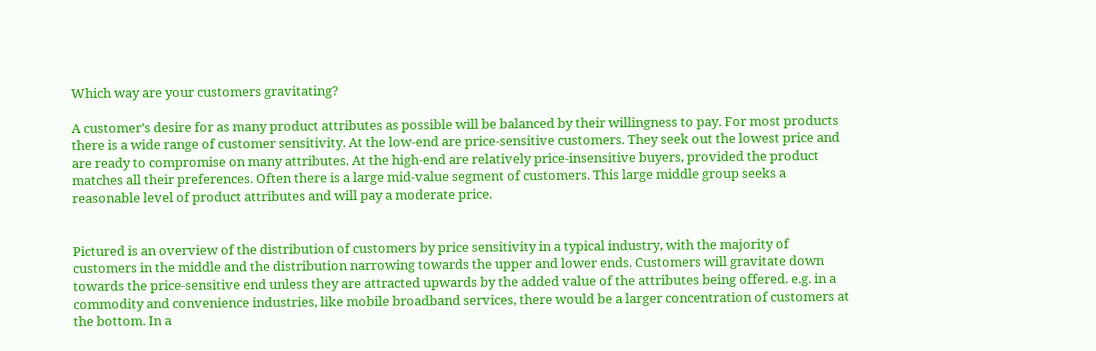Which way are your customers gravitating?

A customer’s desire for as many product attributes as possible will be balanced by their willingness to pay. For most products there is a wide range of customer sensitivity. At the low-end are price-sensitive customers. They seek out the lowest price and are ready to compromise on many attributes. At the high-end are relatively price-insensitive buyers, provided the product matches all their preferences. Often there is a large mid-value segment of customers. This large middle group seeks a reasonable level of product attributes and will pay a moderate price.


Pictured is an overview of the distribution of customers by price sensitivity in a typical industry, with the majority of customers in the middle and the distribution narrowing towards the upper and lower ends. Customers will gravitate down towards the price-sensitive end unless they are attracted upwards by the added value of the attributes being offered. e.g. in a commodity and convenience industries, like mobile broadband services, there would be a larger concentration of customers at the bottom. In a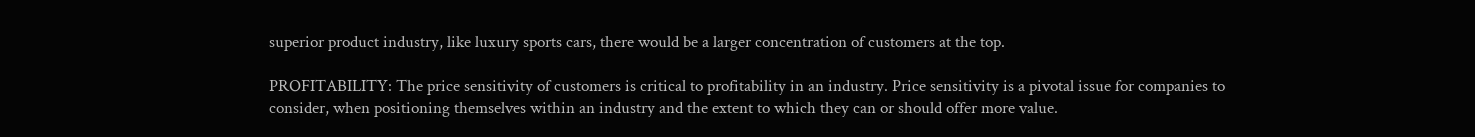superior product industry, like luxury sports cars, there would be a larger concentration of customers at the top.

PROFITABILITY: The price sensitivity of customers is critical to profitability in an industry. Price sensitivity is a pivotal issue for companies to consider, when positioning themselves within an industry and the extent to which they can or should offer more value.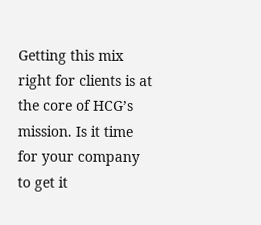Getting this mix right for clients is at the core of HCG’s mission. Is it time for your company to get it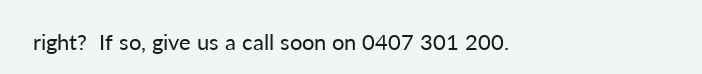right?  If so, give us a call soon on 0407 301 200.